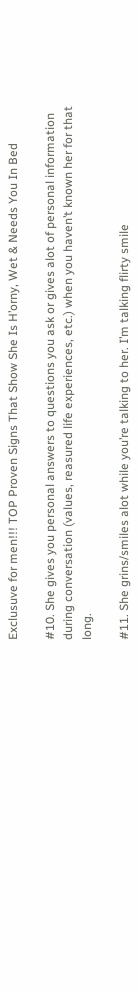Exclusuve for men!!! TOP Proven Signs That Show She Is H’orny, Wet & Needs You In Bed

#10. She gives you personal answers to questions you ask or gives alot of personal information during conversation (values, reasured life experiences, etc.) when you haven’t known her for that long.

#11. She grins/smiles alot while you’re talking to her. I’m talking flirty smile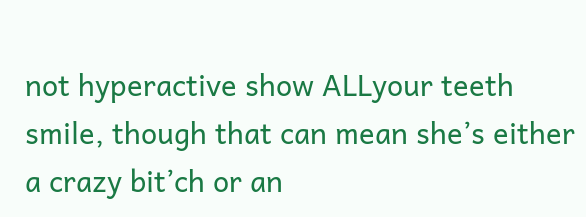not hyperactive show ALLyour teeth smile, though that can mean she’s either a crazy bit’ch or an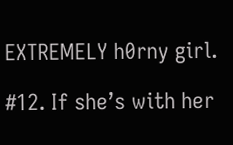EXTREMELY h0rny girl.

#12. If she’s with her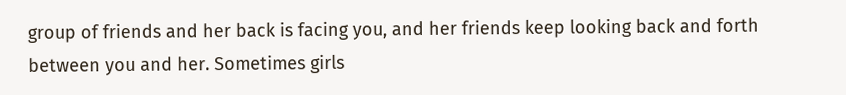group of friends and her back is facing you, and her friends keep looking back and forth between you and her. Sometimes girls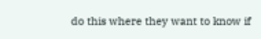do this where they want to know if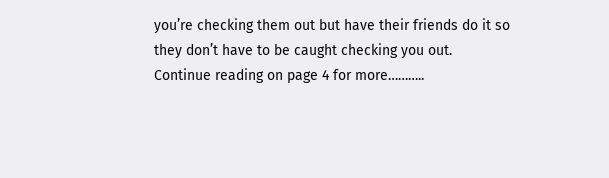you’re checking them out but have their friends do it so they don’t have to be caught checking you out.
Continue reading on page 4 for more………..